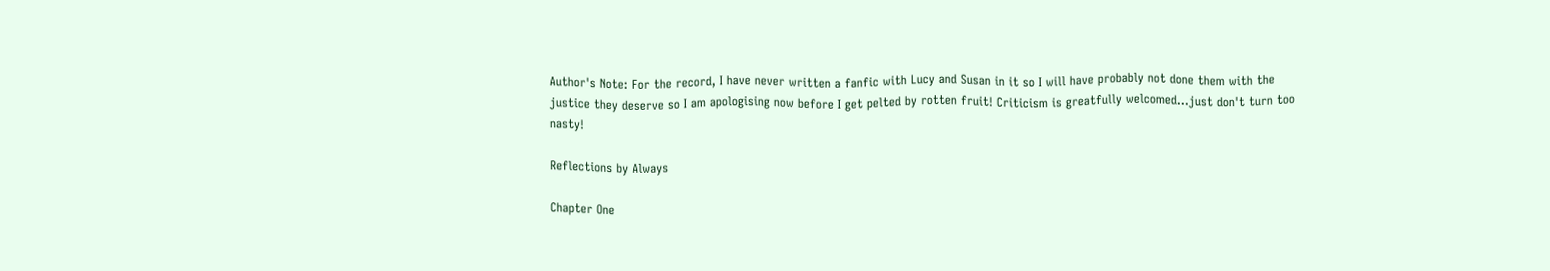Author's Note: For the record, I have never written a fanfic with Lucy and Susan in it so I will have probably not done them with the justice they deserve so I am apologising now before I get pelted by rotten fruit! Criticism is greatfully welcomed...just don't turn too nasty!

Reflections by Always

Chapter One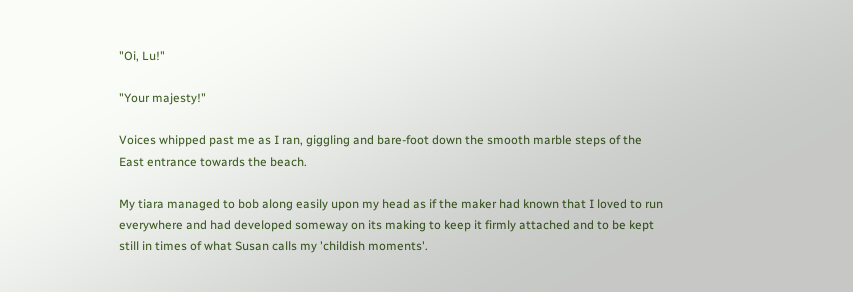"Oi, Lu!"

"Your majesty!"

Voices whipped past me as I ran, giggling and bare-foot down the smooth marble steps of the East entrance towards the beach.

My tiara managed to bob along easily upon my head as if the maker had known that I loved to run everywhere and had developed someway on its making to keep it firmly attached and to be kept still in times of what Susan calls my 'childish moments'.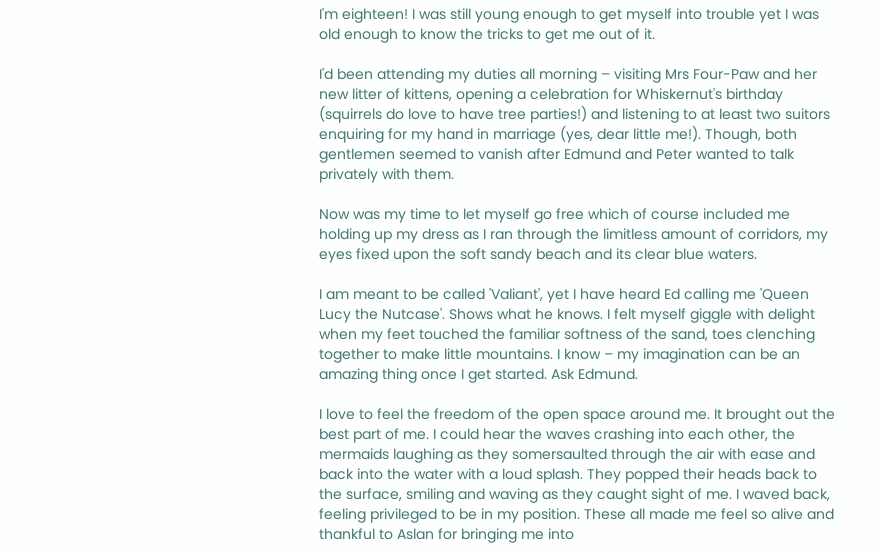I'm eighteen! I was still young enough to get myself into trouble yet I was old enough to know the tricks to get me out of it.

I'd been attending my duties all morning – visiting Mrs Four-Paw and her new litter of kittens, opening a celebration for Whiskernut's birthday (squirrels do love to have tree parties!) and listening to at least two suitors enquiring for my hand in marriage (yes, dear little me!). Though, both gentlemen seemed to vanish after Edmund and Peter wanted to talk privately with them.

Now was my time to let myself go free which of course included me holding up my dress as I ran through the limitless amount of corridors, my eyes fixed upon the soft sandy beach and its clear blue waters.

I am meant to be called 'Valiant', yet I have heard Ed calling me 'Queen Lucy the Nutcase'. Shows what he knows. I felt myself giggle with delight when my feet touched the familiar softness of the sand, toes clenching together to make little mountains. I know – my imagination can be an amazing thing once I get started. Ask Edmund.

I love to feel the freedom of the open space around me. It brought out the best part of me. I could hear the waves crashing into each other, the mermaids laughing as they somersaulted through the air with ease and back into the water with a loud splash. They popped their heads back to the surface, smiling and waving as they caught sight of me. I waved back, feeling privileged to be in my position. These all made me feel so alive and thankful to Aslan for bringing me into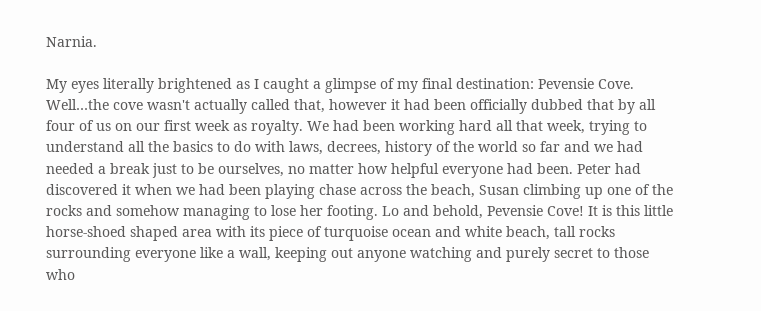Narnia.

My eyes literally brightened as I caught a glimpse of my final destination: Pevensie Cove. Well…the cove wasn't actually called that, however it had been officially dubbed that by all four of us on our first week as royalty. We had been working hard all that week, trying to understand all the basics to do with laws, decrees, history of the world so far and we had needed a break just to be ourselves, no matter how helpful everyone had been. Peter had discovered it when we had been playing chase across the beach, Susan climbing up one of the rocks and somehow managing to lose her footing. Lo and behold, Pevensie Cove! It is this little horse-shoed shaped area with its piece of turquoise ocean and white beach, tall rocks surrounding everyone like a wall, keeping out anyone watching and purely secret to those who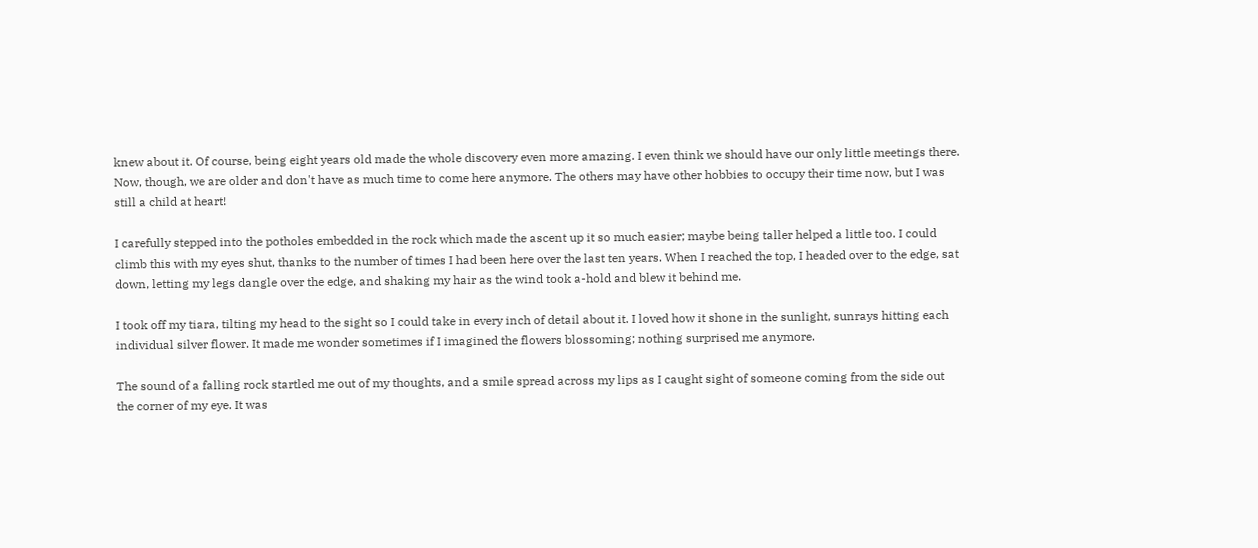knew about it. Of course, being eight years old made the whole discovery even more amazing. I even think we should have our only little meetings there. Now, though, we are older and don't have as much time to come here anymore. The others may have other hobbies to occupy their time now, but I was still a child at heart!

I carefully stepped into the potholes embedded in the rock which made the ascent up it so much easier; maybe being taller helped a little too. I could climb this with my eyes shut, thanks to the number of times I had been here over the last ten years. When I reached the top, I headed over to the edge, sat down, letting my legs dangle over the edge, and shaking my hair as the wind took a-hold and blew it behind me.

I took off my tiara, tilting my head to the sight so I could take in every inch of detail about it. I loved how it shone in the sunlight, sunrays hitting each individual silver flower. It made me wonder sometimes if I imagined the flowers blossoming; nothing surprised me anymore.

The sound of a falling rock startled me out of my thoughts, and a smile spread across my lips as I caught sight of someone coming from the side out the corner of my eye. It was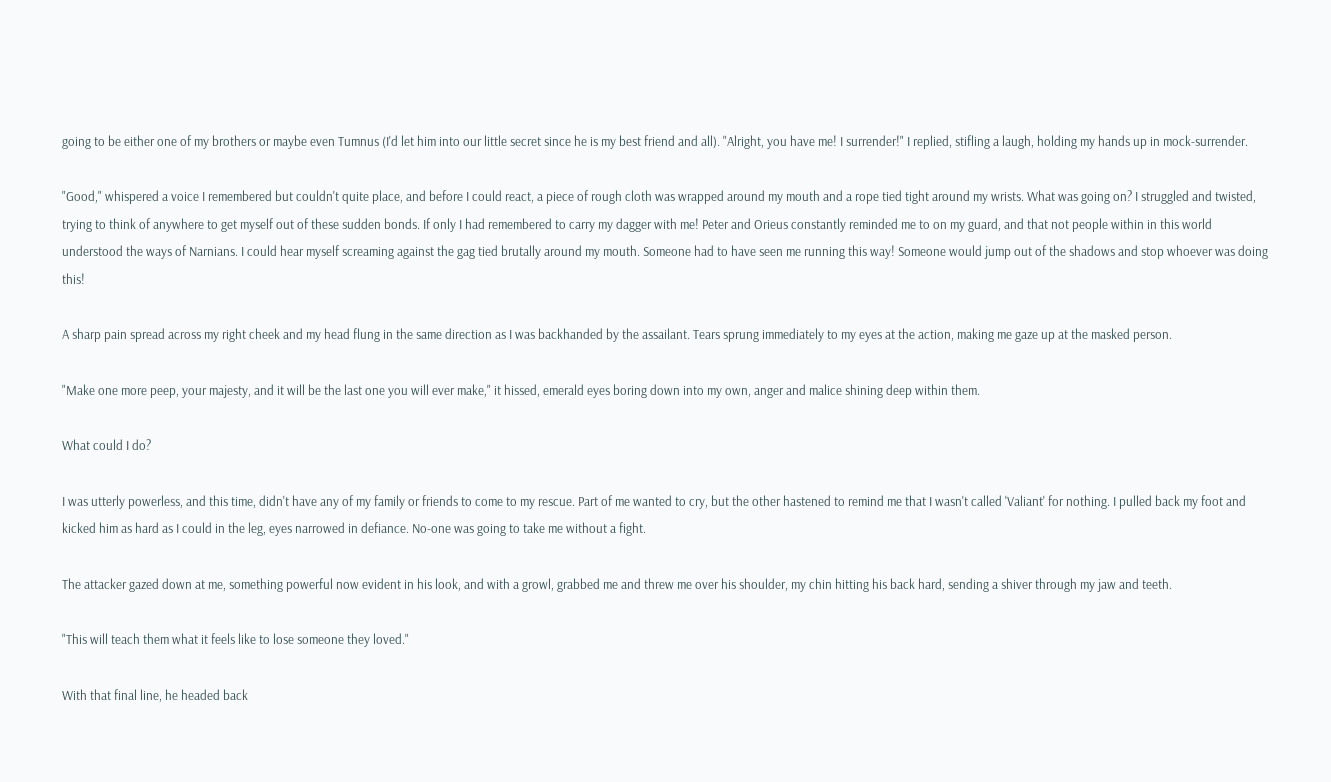going to be either one of my brothers or maybe even Tumnus (I'd let him into our little secret since he is my best friend and all). "Alright, you have me! I surrender!" I replied, stifling a laugh, holding my hands up in mock-surrender.

"Good," whispered a voice I remembered but couldn't quite place, and before I could react, a piece of rough cloth was wrapped around my mouth and a rope tied tight around my wrists. What was going on? I struggled and twisted, trying to think of anywhere to get myself out of these sudden bonds. If only I had remembered to carry my dagger with me! Peter and Orieus constantly reminded me to on my guard, and that not people within in this world understood the ways of Narnians. I could hear myself screaming against the gag tied brutally around my mouth. Someone had to have seen me running this way! Someone would jump out of the shadows and stop whoever was doing this!

A sharp pain spread across my right cheek and my head flung in the same direction as I was backhanded by the assailant. Tears sprung immediately to my eyes at the action, making me gaze up at the masked person.

"Make one more peep, your majesty, and it will be the last one you will ever make," it hissed, emerald eyes boring down into my own, anger and malice shining deep within them.

What could I do?

I was utterly powerless, and this time, didn't have any of my family or friends to come to my rescue. Part of me wanted to cry, but the other hastened to remind me that I wasn't called 'Valiant' for nothing. I pulled back my foot and kicked him as hard as I could in the leg, eyes narrowed in defiance. No-one was going to take me without a fight.

The attacker gazed down at me, something powerful now evident in his look, and with a growl, grabbed me and threw me over his shoulder, my chin hitting his back hard, sending a shiver through my jaw and teeth.

"This will teach them what it feels like to lose someone they loved."

With that final line, he headed back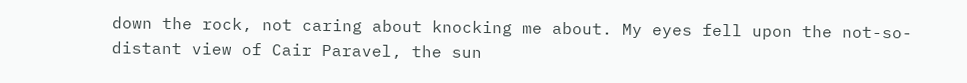down the rock, not caring about knocking me about. My eyes fell upon the not-so-distant view of Cair Paravel, the sun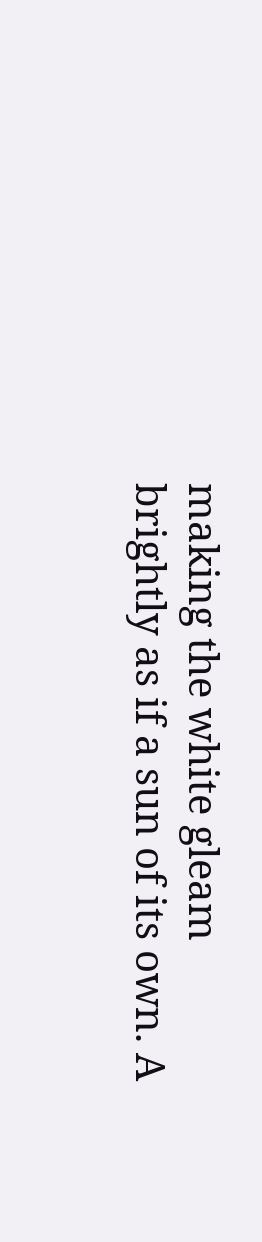making the white gleam brightly as if a sun of its own. A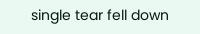single tear fell down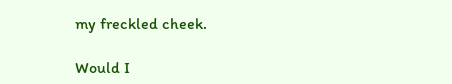my freckled cheek.

Would I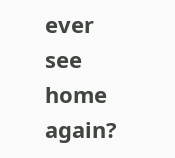ever see home again?